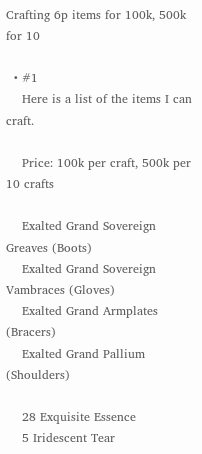Crafting 6p items for 100k, 500k for 10

  • #1
    Here is a list of the items I can craft.

    Price: 100k per craft, 500k per 10 crafts

    Exalted Grand Sovereign Greaves (Boots)
    Exalted Grand Sovereign Vambraces (Gloves)
    Exalted Grand Armplates (Bracers)
    Exalted Grand Pallium (Shoulders)

    28 Exquisite Essence
    5 Iridescent Tear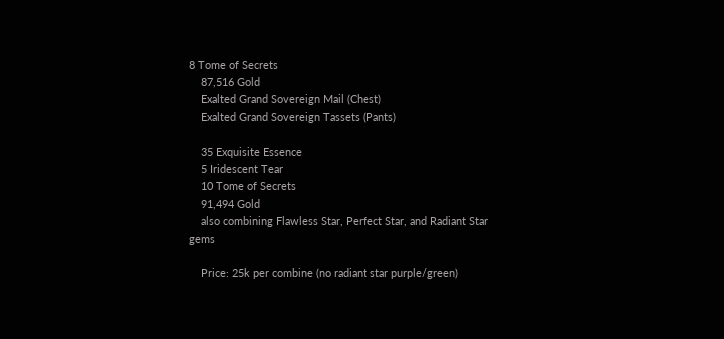8 Tome of Secrets
    87,516 Gold
    Exalted Grand Sovereign Mail (Chest)
    Exalted Grand Sovereign Tassets (Pants)

    35 Exquisite Essence
    5 Iridescent Tear
    10 Tome of Secrets
    91,494 Gold
    also combining Flawless Star, Perfect Star, and Radiant Star gems

    Price: 25k per combine (no radiant star purple/green)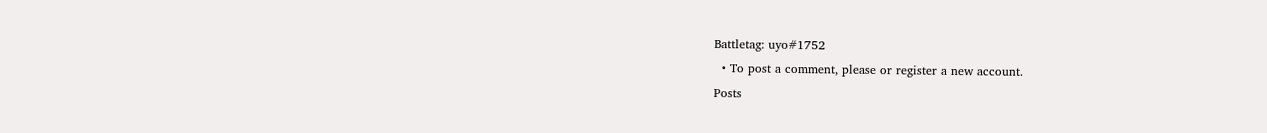Battletag: uyo#1752
  • To post a comment, please or register a new account.
Posts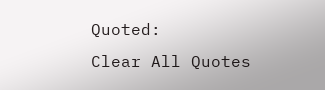Quoted:
Clear All Quotes